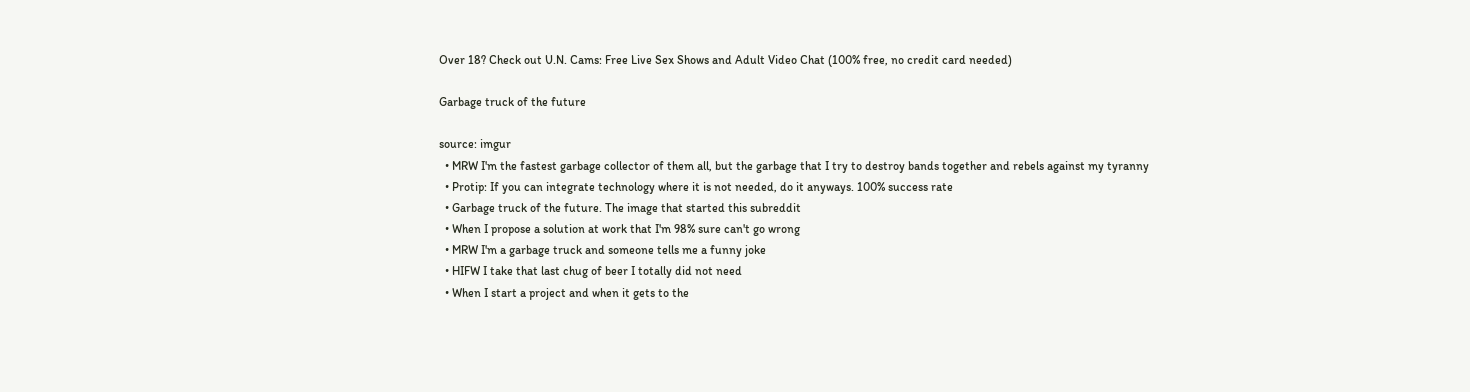Over 18? Check out U.N. Cams: Free Live Sex Shows and Adult Video Chat (100% free, no credit card needed)

Garbage truck of the future

source: imgur
  • MRW I'm the fastest garbage collector of them all, but the garbage that I try to destroy bands together and rebels against my tyranny
  • Protip: If you can integrate technology where it is not needed, do it anyways. 100% success rate
  • Garbage truck of the future. The image that started this subreddit
  • When I propose a solution at work that I'm 98% sure can't go wrong
  • MRW I'm a garbage truck and someone tells me a funny joke
  • HIFW I take that last chug of beer I totally did not need
  • When I start a project and when it gets to the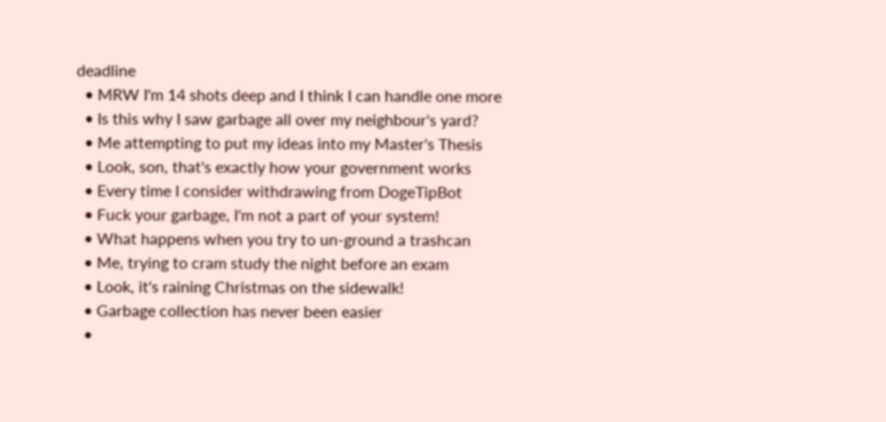deadline
  • MRW I'm 14 shots deep and I think I can handle one more
  • Is this why I saw garbage all over my neighbour's yard?
  • Me attempting to put my ideas into my Master's Thesis
  • Look, son, that's exactly how your government works
  • Every time I consider withdrawing from DogeTipBot
  • Fuck your garbage, I'm not a part of your system!
  • What happens when you try to un-ground a trashcan
  • Me, trying to cram study the night before an exam
  • Look, it's raining Christmas on the sidewalk!
  • Garbage collection has never been easier
  •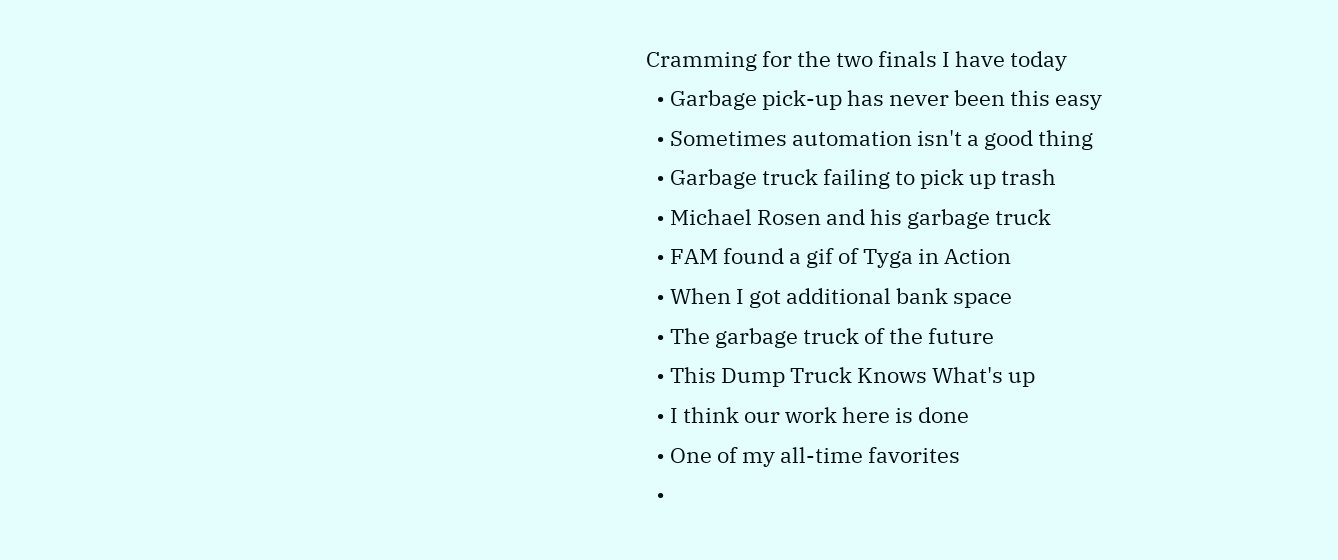Cramming for the two finals I have today
  • Garbage pick-up has never been this easy
  • Sometimes automation isn't a good thing
  • Garbage truck failing to pick up trash
  • Michael Rosen and his garbage truck
  • FAM found a gif of Tyga in Action
  • When I got additional bank space
  • The garbage truck of the future
  • This Dump Truck Knows What's up
  • I think our work here is done
  • One of my all-time favorites
  •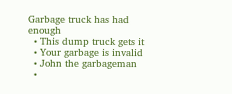Garbage truck has had enough
  • This dump truck gets it
  • Your garbage is invalid
  • John the garbageman
  •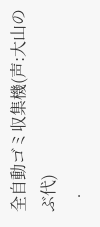全自動ゴミ収集機(声:大山のぶ代)
  •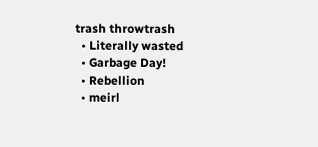trash throwtrash
  • Literally wasted
  • Garbage Day!
  • Rebellion
  • meirl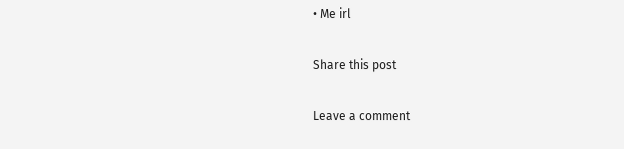• Me irl

Share this post

Leave a comment